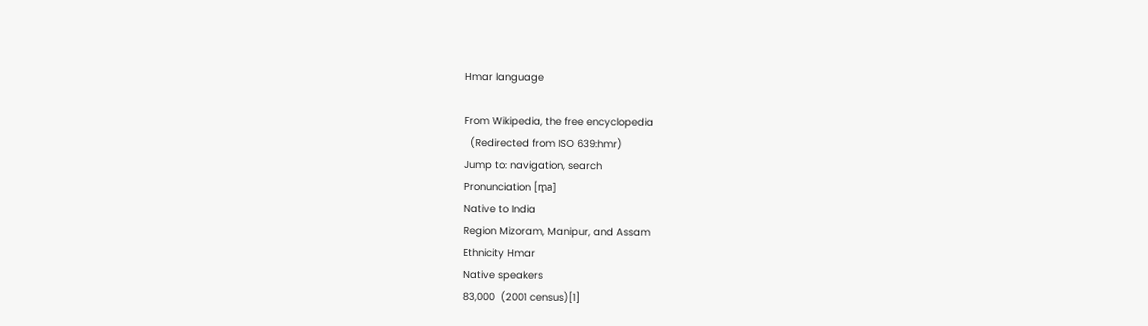Hmar language

From Wikipedia, the free encyclopedia
  (Redirected from ISO 639:hmr)
Jump to: navigation, search
Pronunciation [m̥a]
Native to India
Region Mizoram, Manipur, and Assam
Ethnicity Hmar
Native speakers
83,000  (2001 census)[1]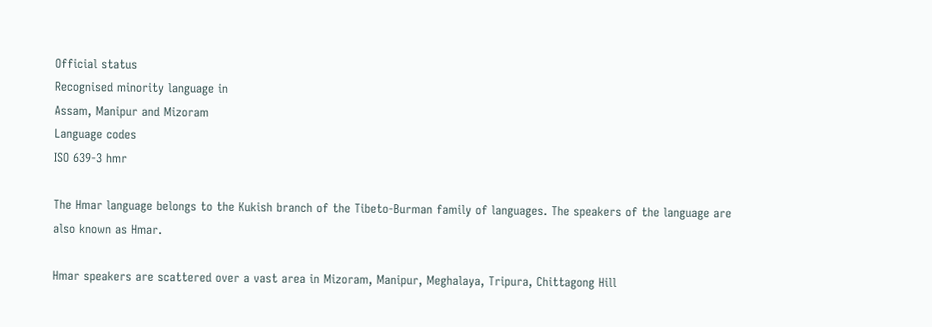Official status
Recognised minority language in
Assam, Manipur and Mizoram
Language codes
ISO 639-3 hmr

The Hmar language belongs to the Kukish branch of the Tibeto-Burman family of languages. The speakers of the language are also known as Hmar.

Hmar speakers are scattered over a vast area in Mizoram, Manipur, Meghalaya, Tripura, Chittagong Hill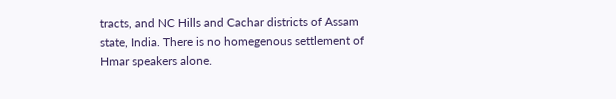tracts, and NC Hills and Cachar districts of Assam state, India. There is no homegenous settlement of Hmar speakers alone.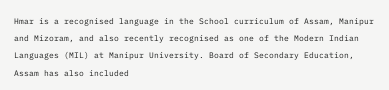Hmar is a recognised language in the School curriculum of Assam, Manipur and Mizoram, and also recently recognised as one of the Modern Indian Languages (MIL) at Manipur University. Board of Secondary Education, Assam has also included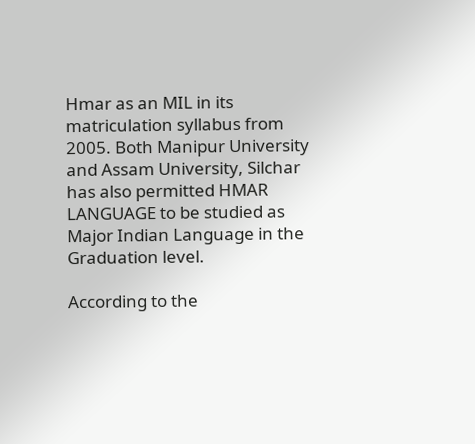Hmar as an MIL in its matriculation syllabus from 2005. Both Manipur University and Assam University, Silchar has also permitted HMAR LANGUAGE to be studied as Major Indian Language in the Graduation level.

According to the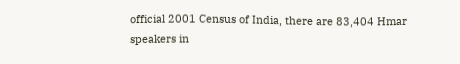official 2001 Census of India, there are 83,404 Hmar speakers in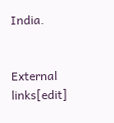India.


External links[edit]